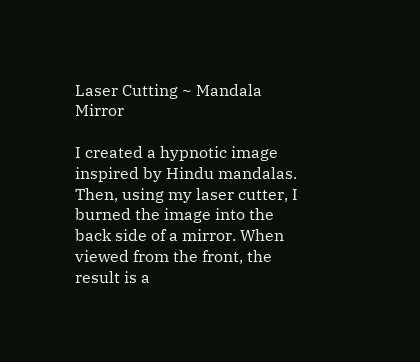Laser Cutting ~ Mandala Mirror

I created a hypnotic image inspired by Hindu mandalas. Then, using my laser cutter, I burned the image into the back side of a mirror. When viewed from the front, the result is a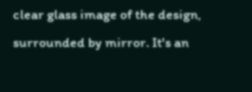clear glass image of the design, surrounded by mirror. It's an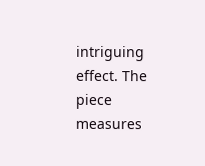intriguing effect. The piece measures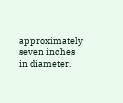approximately seven inches in diameter.